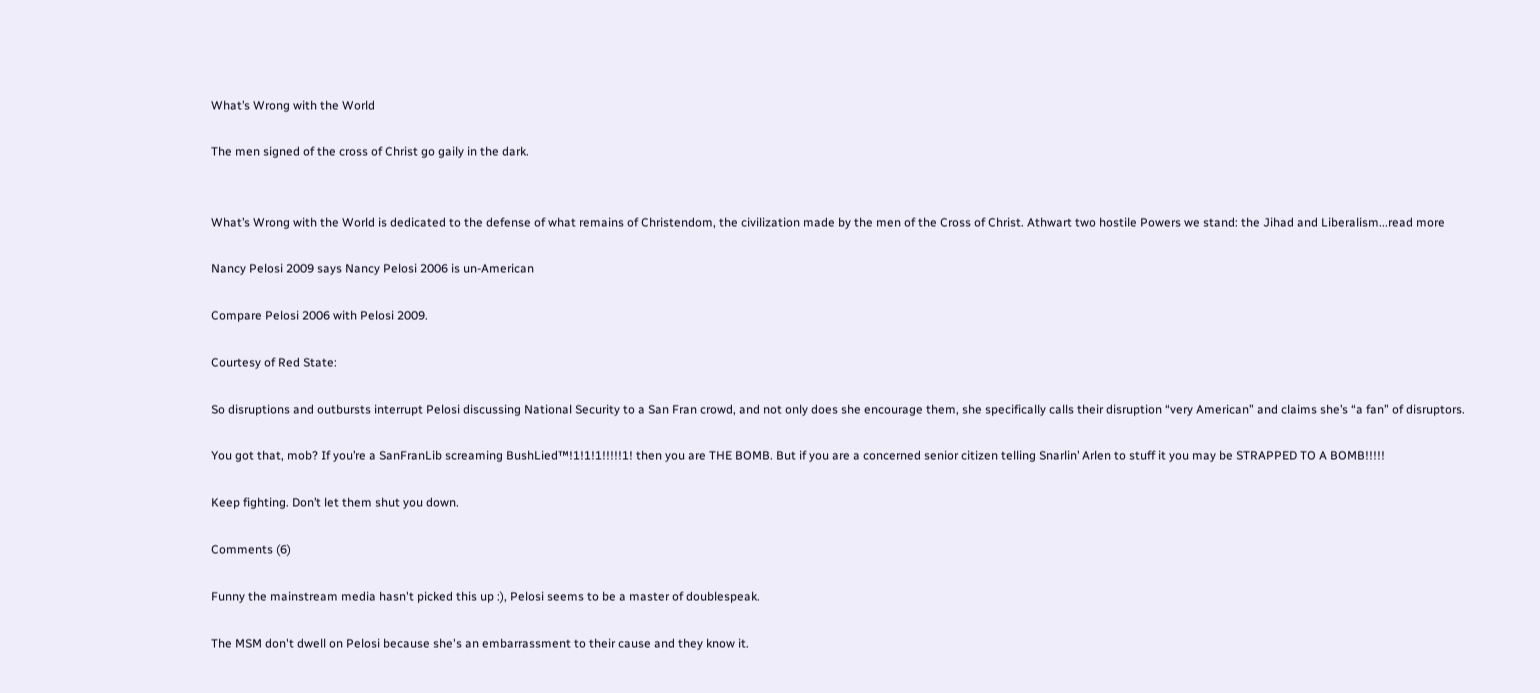What’s Wrong with the World

The men signed of the cross of Christ go gaily in the dark.


What’s Wrong with the World is dedicated to the defense of what remains of Christendom, the civilization made by the men of the Cross of Christ. Athwart two hostile Powers we stand: the Jihad and Liberalism...read more

Nancy Pelosi 2009 says Nancy Pelosi 2006 is un-American

Compare Pelosi 2006 with Pelosi 2009.

Courtesy of Red State:

So disruptions and outbursts interrupt Pelosi discussing National Security to a San Fran crowd, and not only does she encourage them, she specifically calls their disruption “very American” and claims she’s “a fan” of disruptors.

You got that, mob? If you’re a SanFranLib screaming BushLied™!1!1!1!!!!!1! then you are THE BOMB. But if you are a concerned senior citizen telling Snarlin’ Arlen to stuff it you may be STRAPPED TO A BOMB!!!!!

Keep fighting. Don’t let them shut you down.

Comments (6)

Funny the mainstream media hasn't picked this up :), Pelosi seems to be a master of doublespeak.

The MSM don't dwell on Pelosi because she's an embarrassment to their cause and they know it.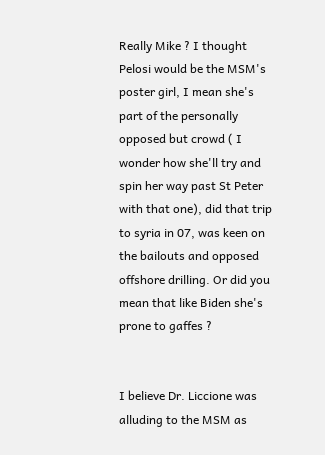Really Mike ? I thought Pelosi would be the MSM's poster girl, I mean she's part of the personally opposed but crowd ( I wonder how she'll try and spin her way past St Peter with that one), did that trip to syria in 07, was keen on the bailouts and opposed offshore drilling. Or did you mean that like Biden she's prone to gaffes ?


I believe Dr. Liccione was alluding to the MSM as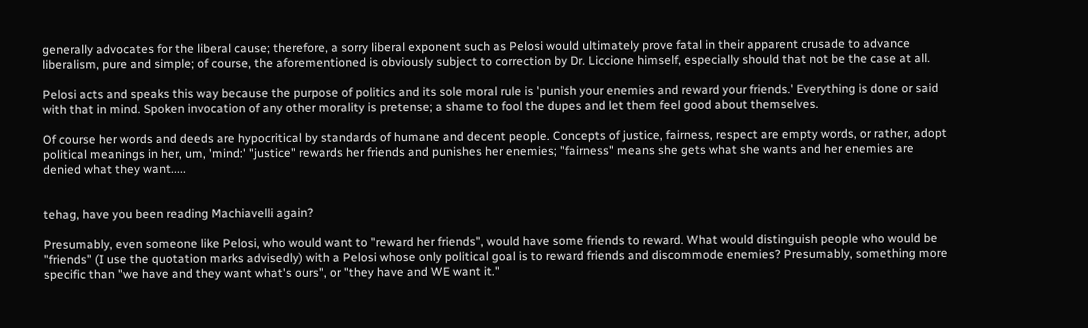generally advocates for the liberal cause; therefore, a sorry liberal exponent such as Pelosi would ultimately prove fatal in their apparent crusade to advance liberalism, pure and simple; of course, the aforementioned is obviously subject to correction by Dr. Liccione himself, especially should that not be the case at all.

Pelosi acts and speaks this way because the purpose of politics and its sole moral rule is 'punish your enemies and reward your friends.' Everything is done or said with that in mind. Spoken invocation of any other morality is pretense; a shame to fool the dupes and let them feel good about themselves.

Of course her words and deeds are hypocritical by standards of humane and decent people. Concepts of justice, fairness, respect are empty words, or rather, adopt political meanings in her, um, 'mind:' "justice" rewards her friends and punishes her enemies; "fairness" means she gets what she wants and her enemies are denied what they want.....


tehag, have you been reading Machiavelli again?

Presumably, even someone like Pelosi, who would want to "reward her friends", would have some friends to reward. What would distinguish people who would be "friends" (I use the quotation marks advisedly) with a Pelosi whose only political goal is to reward friends and discommode enemies? Presumably, something more specific than "we have and they want what's ours", or "they have and WE want it."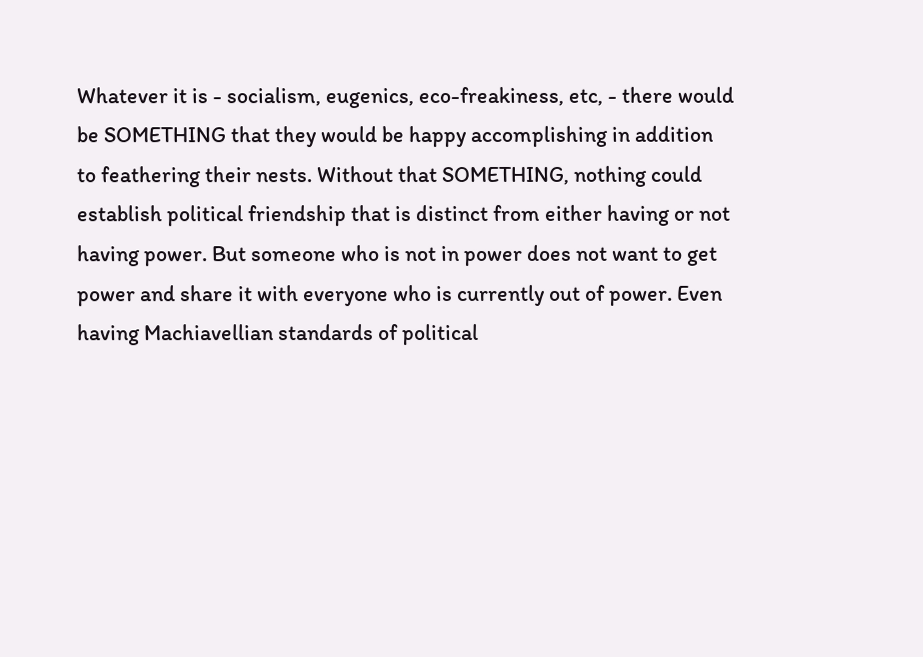Whatever it is - socialism, eugenics, eco-freakiness, etc, - there would be SOMETHING that they would be happy accomplishing in addition to feathering their nests. Without that SOMETHING, nothing could establish political friendship that is distinct from either having or not having power. But someone who is not in power does not want to get power and share it with everyone who is currently out of power. Even having Machiavellian standards of political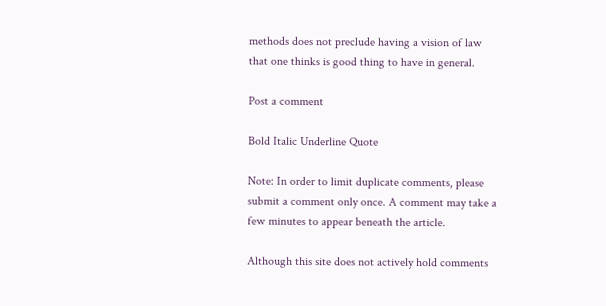methods does not preclude having a vision of law that one thinks is good thing to have in general.

Post a comment

Bold Italic Underline Quote

Note: In order to limit duplicate comments, please submit a comment only once. A comment may take a few minutes to appear beneath the article.

Although this site does not actively hold comments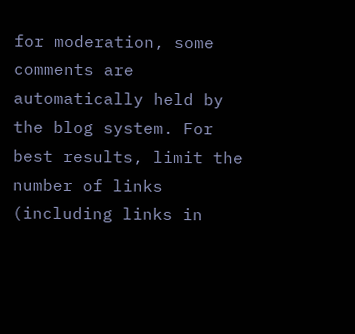for moderation, some comments are automatically held by the blog system. For best results, limit the number of links (including links in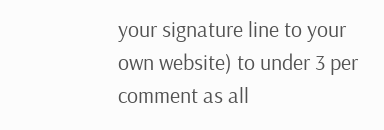your signature line to your own website) to under 3 per comment as all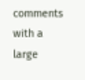comments with a large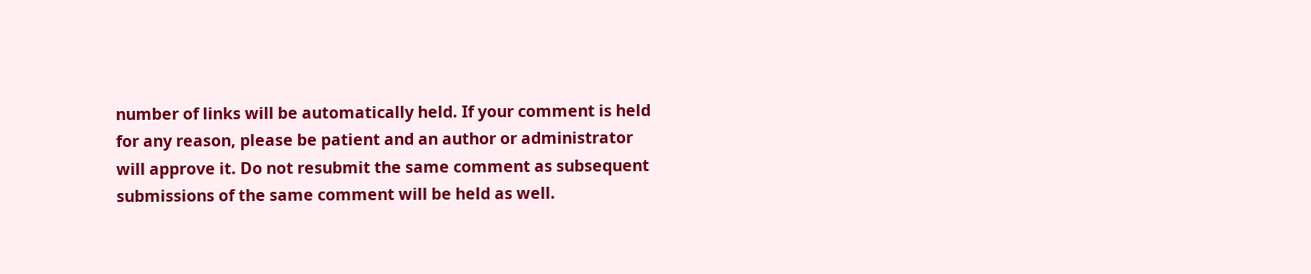number of links will be automatically held. If your comment is held for any reason, please be patient and an author or administrator will approve it. Do not resubmit the same comment as subsequent submissions of the same comment will be held as well.